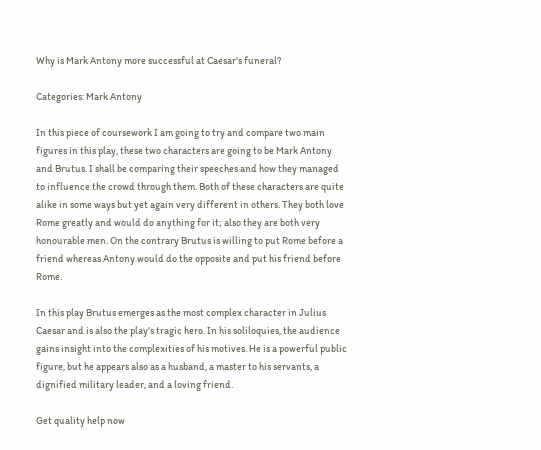Why is Mark Antony more successful at Caesar's funeral?

Categories: Mark Antony

In this piece of coursework I am going to try and compare two main figures in this play, these two characters are going to be Mark Antony and Brutus. I shall be comparing their speeches and how they managed to influence the crowd through them. Both of these characters are quite alike in some ways but yet again very different in others. They both love Rome greatly and would do anything for it; also they are both very honourable men. On the contrary Brutus is willing to put Rome before a friend whereas Antony would do the opposite and put his friend before Rome.

In this play Brutus emerges as the most complex character in Julius Caesar and is also the play’s tragic hero. In his soliloquies, the audience gains insight into the complexities of his motives. He is a powerful public figure, but he appears also as a husband, a master to his servants, a dignified military leader, and a loving friend.

Get quality help now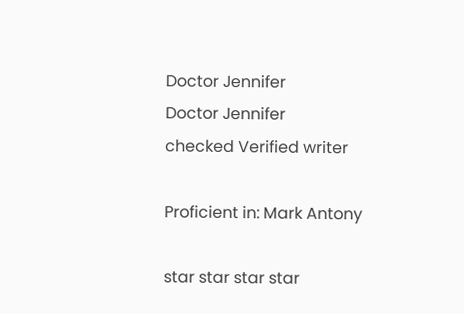Doctor Jennifer
Doctor Jennifer
checked Verified writer

Proficient in: Mark Antony

star star star star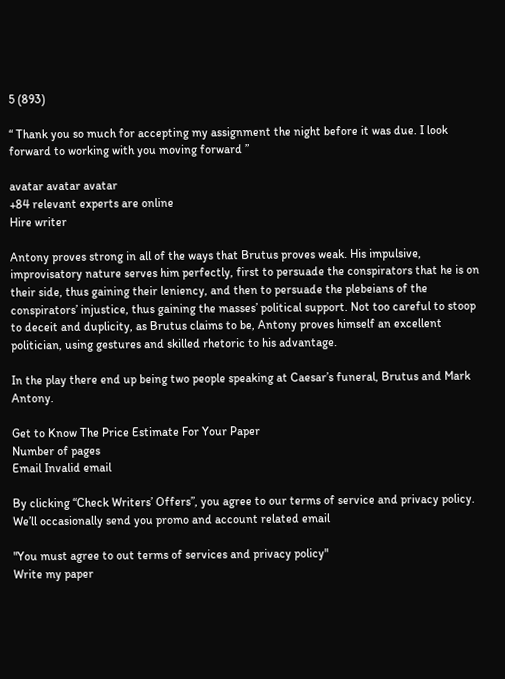5 (893)

“ Thank you so much for accepting my assignment the night before it was due. I look forward to working with you moving forward ”

avatar avatar avatar
+84 relevant experts are online
Hire writer

Antony proves strong in all of the ways that Brutus proves weak. His impulsive, improvisatory nature serves him perfectly, first to persuade the conspirators that he is on their side, thus gaining their leniency, and then to persuade the plebeians of the conspirators’ injustice, thus gaining the masses’ political support. Not too careful to stoop to deceit and duplicity, as Brutus claims to be, Antony proves himself an excellent politician, using gestures and skilled rhetoric to his advantage.

In the play there end up being two people speaking at Caesar’s funeral, Brutus and Mark Antony.

Get to Know The Price Estimate For Your Paper
Number of pages
Email Invalid email

By clicking “Check Writers’ Offers”, you agree to our terms of service and privacy policy. We’ll occasionally send you promo and account related email

"You must agree to out terms of services and privacy policy"
Write my paper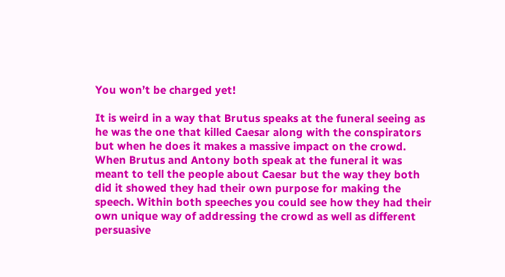You won’t be charged yet!

It is weird in a way that Brutus speaks at the funeral seeing as he was the one that killed Caesar along with the conspirators but when he does it makes a massive impact on the crowd. When Brutus and Antony both speak at the funeral it was meant to tell the people about Caesar but the way they both did it showed they had their own purpose for making the speech. Within both speeches you could see how they had their own unique way of addressing the crowd as well as different persuasive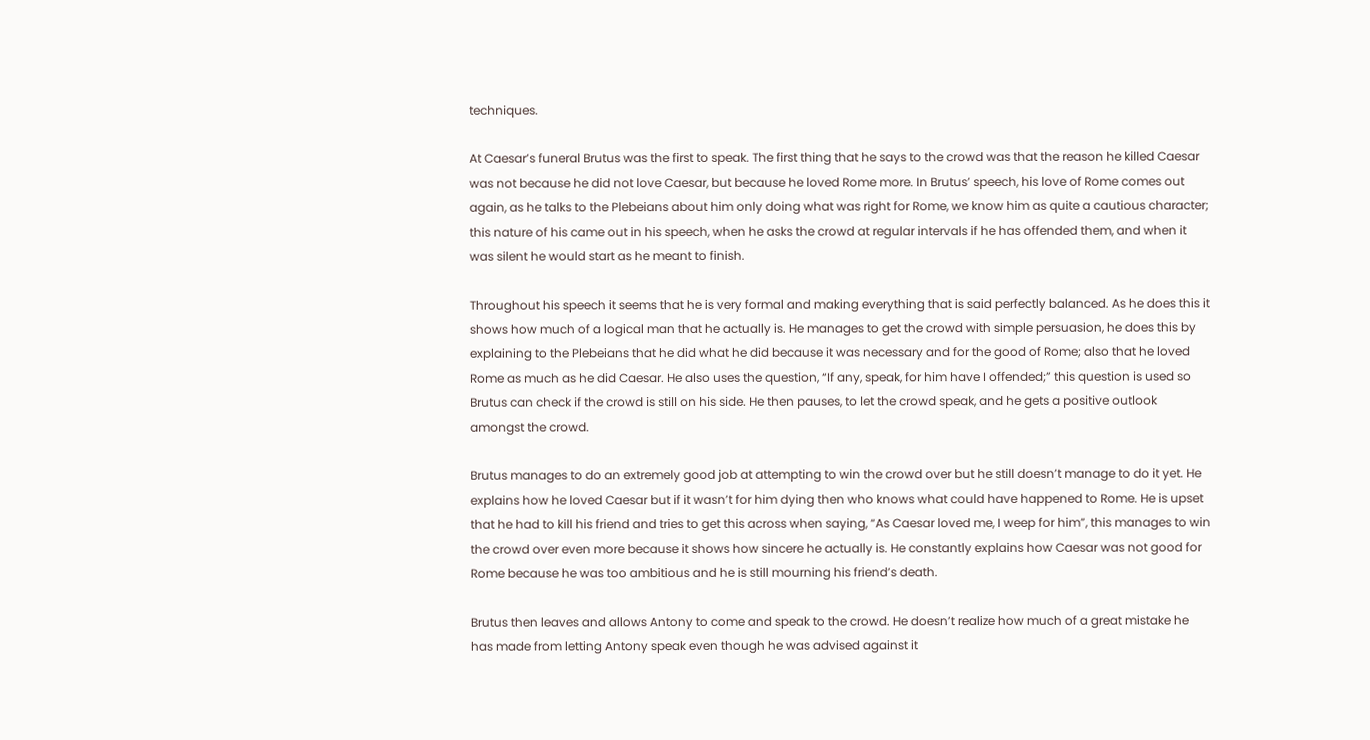techniques.

At Caesar’s funeral Brutus was the first to speak. The first thing that he says to the crowd was that the reason he killed Caesar was not because he did not love Caesar, but because he loved Rome more. In Brutus’ speech, his love of Rome comes out again, as he talks to the Plebeians about him only doing what was right for Rome, we know him as quite a cautious character; this nature of his came out in his speech, when he asks the crowd at regular intervals if he has offended them, and when it was silent he would start as he meant to finish.

Throughout his speech it seems that he is very formal and making everything that is said perfectly balanced. As he does this it shows how much of a logical man that he actually is. He manages to get the crowd with simple persuasion, he does this by explaining to the Plebeians that he did what he did because it was necessary and for the good of Rome; also that he loved Rome as much as he did Caesar. He also uses the question, “If any, speak, for him have I offended;” this question is used so Brutus can check if the crowd is still on his side. He then pauses, to let the crowd speak, and he gets a positive outlook amongst the crowd.

Brutus manages to do an extremely good job at attempting to win the crowd over but he still doesn’t manage to do it yet. He explains how he loved Caesar but if it wasn’t for him dying then who knows what could have happened to Rome. He is upset that he had to kill his friend and tries to get this across when saying, “As Caesar loved me, I weep for him”, this manages to win the crowd over even more because it shows how sincere he actually is. He constantly explains how Caesar was not good for Rome because he was too ambitious and he is still mourning his friend’s death.

Brutus then leaves and allows Antony to come and speak to the crowd. He doesn’t realize how much of a great mistake he has made from letting Antony speak even though he was advised against it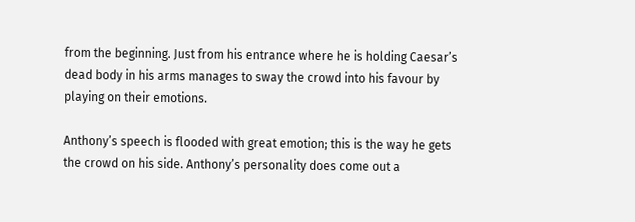from the beginning. Just from his entrance where he is holding Caesar’s dead body in his arms manages to sway the crowd into his favour by playing on their emotions.

Anthony’s speech is flooded with great emotion; this is the way he gets the crowd on his side. Anthony’s personality does come out a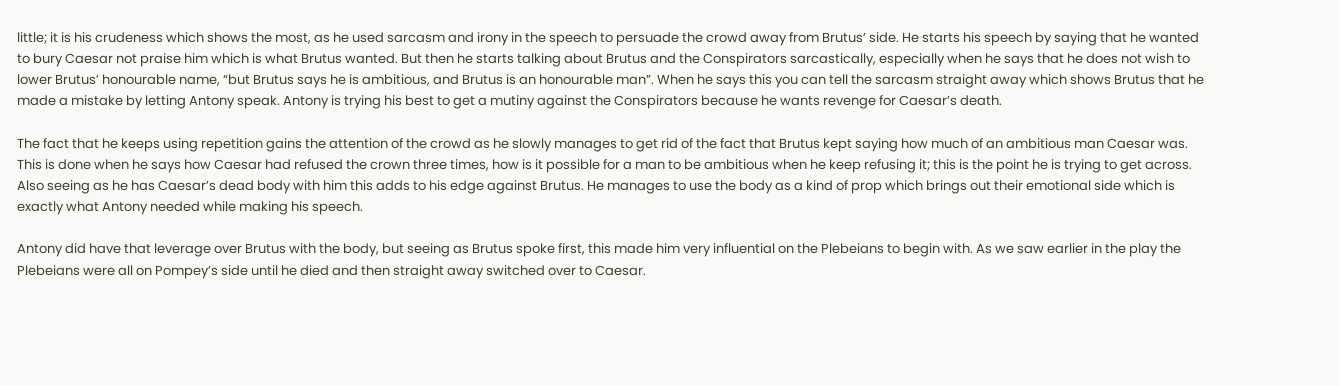little; it is his crudeness which shows the most, as he used sarcasm and irony in the speech to persuade the crowd away from Brutus’ side. He starts his speech by saying that he wanted to bury Caesar not praise him which is what Brutus wanted. But then he starts talking about Brutus and the Conspirators sarcastically, especially when he says that he does not wish to lower Brutus’ honourable name, “but Brutus says he is ambitious, and Brutus is an honourable man”. When he says this you can tell the sarcasm straight away which shows Brutus that he made a mistake by letting Antony speak. Antony is trying his best to get a mutiny against the Conspirators because he wants revenge for Caesar’s death.

The fact that he keeps using repetition gains the attention of the crowd as he slowly manages to get rid of the fact that Brutus kept saying how much of an ambitious man Caesar was. This is done when he says how Caesar had refused the crown three times, how is it possible for a man to be ambitious when he keep refusing it; this is the point he is trying to get across. Also seeing as he has Caesar’s dead body with him this adds to his edge against Brutus. He manages to use the body as a kind of prop which brings out their emotional side which is exactly what Antony needed while making his speech.

Antony did have that leverage over Brutus with the body, but seeing as Brutus spoke first, this made him very influential on the Plebeians to begin with. As we saw earlier in the play the Plebeians were all on Pompey’s side until he died and then straight away switched over to Caesar.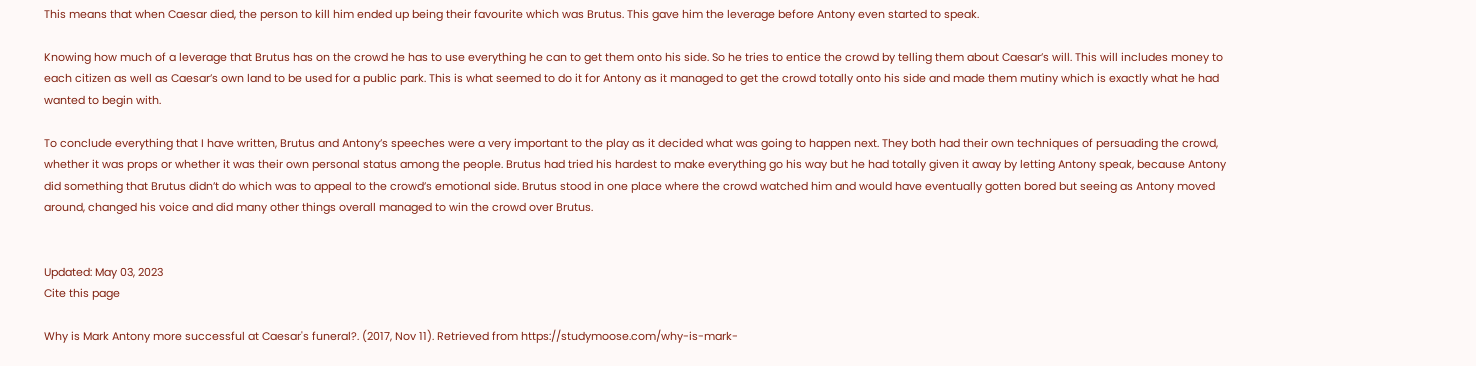This means that when Caesar died, the person to kill him ended up being their favourite which was Brutus. This gave him the leverage before Antony even started to speak.

Knowing how much of a leverage that Brutus has on the crowd he has to use everything he can to get them onto his side. So he tries to entice the crowd by telling them about Caesar’s will. This will includes money to each citizen as well as Caesar’s own land to be used for a public park. This is what seemed to do it for Antony as it managed to get the crowd totally onto his side and made them mutiny which is exactly what he had wanted to begin with.

To conclude everything that I have written, Brutus and Antony’s speeches were a very important to the play as it decided what was going to happen next. They both had their own techniques of persuading the crowd, whether it was props or whether it was their own personal status among the people. Brutus had tried his hardest to make everything go his way but he had totally given it away by letting Antony speak, because Antony did something that Brutus didn’t do which was to appeal to the crowd’s emotional side. Brutus stood in one place where the crowd watched him and would have eventually gotten bored but seeing as Antony moved around, changed his voice and did many other things overall managed to win the crowd over Brutus.


Updated: May 03, 2023
Cite this page

Why is Mark Antony more successful at Caesar's funeral?. (2017, Nov 11). Retrieved from https://studymoose.com/why-is-mark-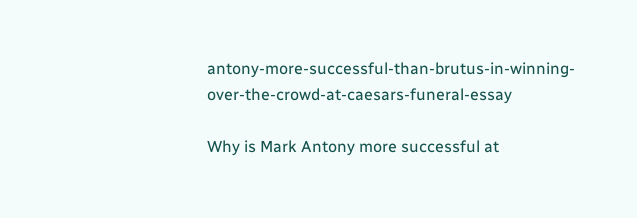antony-more-successful-than-brutus-in-winning-over-the-crowd-at-caesars-funeral-essay

Why is Mark Antony more successful at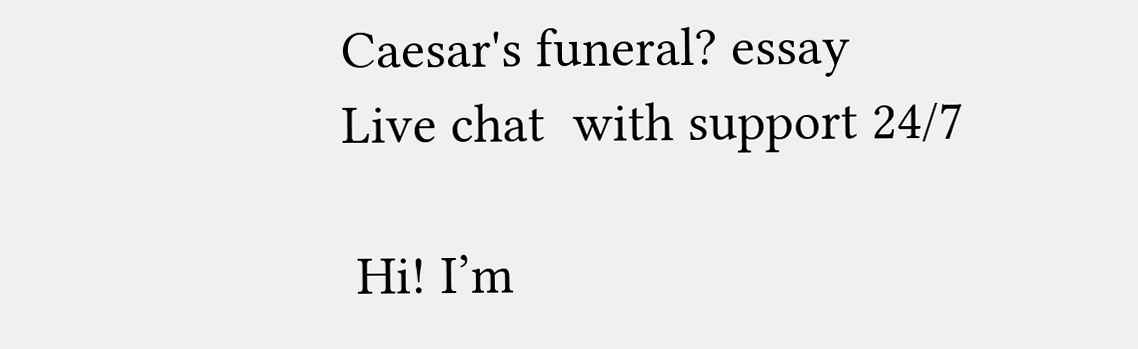Caesar's funeral? essay
Live chat  with support 24/7

 Hi! I’m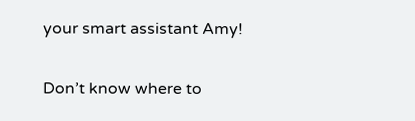your smart assistant Amy!

Don’t know where to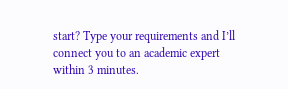start? Type your requirements and I’ll connect you to an academic expert within 3 minutes.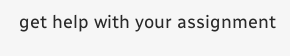get help with your assignment